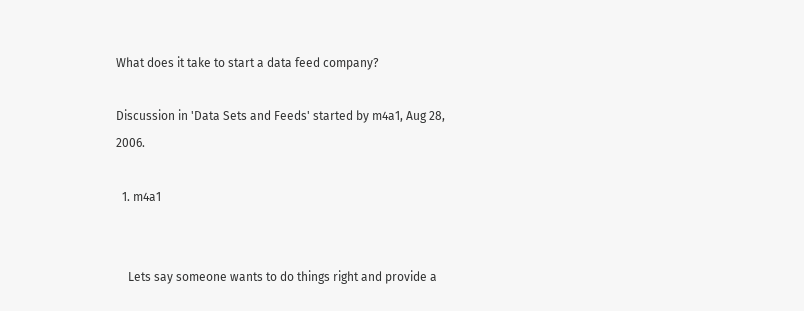What does it take to start a data feed company?

Discussion in 'Data Sets and Feeds' started by m4a1, Aug 28, 2006.

  1. m4a1


    Lets say someone wants to do things right and provide a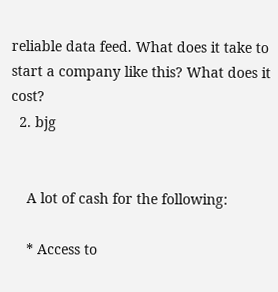reliable data feed. What does it take to start a company like this? What does it cost?
  2. bjg


    A lot of cash for the following:

    * Access to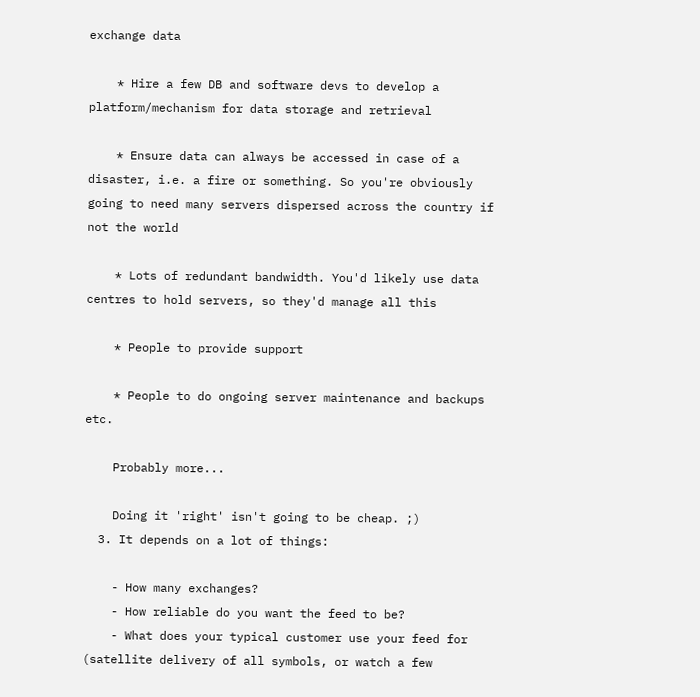exchange data

    * Hire a few DB and software devs to develop a platform/mechanism for data storage and retrieval

    * Ensure data can always be accessed in case of a disaster, i.e. a fire or something. So you're obviously going to need many servers dispersed across the country if not the world

    * Lots of redundant bandwidth. You'd likely use data centres to hold servers, so they'd manage all this

    * People to provide support

    * People to do ongoing server maintenance and backups etc.

    Probably more...

    Doing it 'right' isn't going to be cheap. ;)
  3. It depends on a lot of things:

    - How many exchanges?
    - How reliable do you want the feed to be?
    - What does your typical customer use your feed for (satellite delivery of all symbols, or watch a few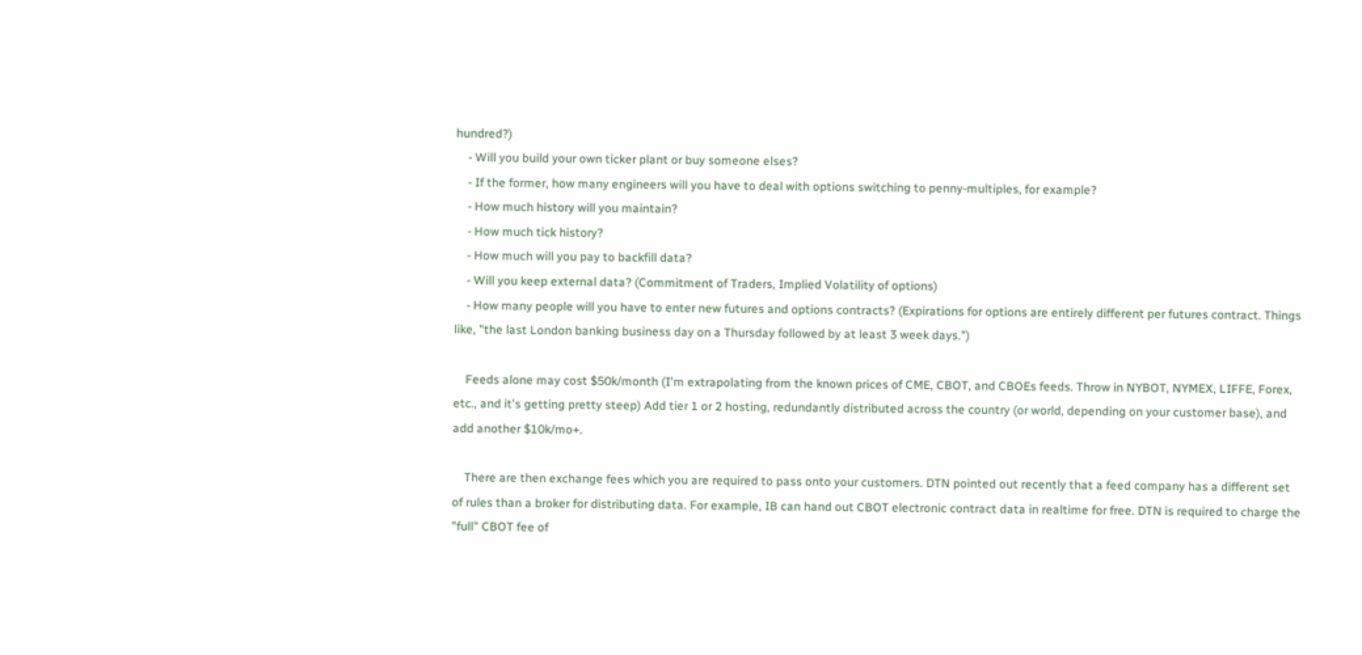hundred?)
    - Will you build your own ticker plant or buy someone elses?
    - If the former, how many engineers will you have to deal with options switching to penny-multiples, for example?
    - How much history will you maintain?
    - How much tick history?
    - How much will you pay to backfill data?
    - Will you keep external data? (Commitment of Traders, Implied Volatility of options)
    - How many people will you have to enter new futures and options contracts? (Expirations for options are entirely different per futures contract. Things like, "the last London banking business day on a Thursday followed by at least 3 week days.")

    Feeds alone may cost $50k/month (I'm extrapolating from the known prices of CME, CBOT, and CBOEs feeds. Throw in NYBOT, NYMEX, LIFFE, Forex, etc., and it's getting pretty steep) Add tier 1 or 2 hosting, redundantly distributed across the country (or world, depending on your customer base), and add another $10k/mo+.

    There are then exchange fees which you are required to pass onto your customers. DTN pointed out recently that a feed company has a different set of rules than a broker for distributing data. For example, IB can hand out CBOT electronic contract data in realtime for free. DTN is required to charge the "full" CBOT fee of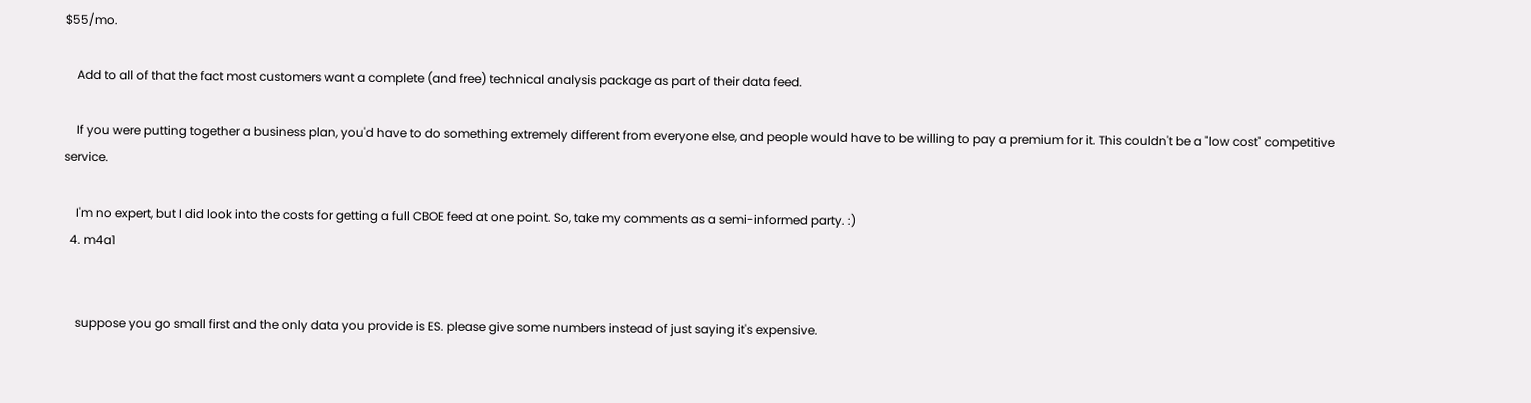$55/mo.

    Add to all of that the fact most customers want a complete (and free) technical analysis package as part of their data feed.

    If you were putting together a business plan, you'd have to do something extremely different from everyone else, and people would have to be willing to pay a premium for it. This couldn't be a "low cost" competitive service.

    I'm no expert, but I did look into the costs for getting a full CBOE feed at one point. So, take my comments as a semi-informed party. :)
  4. m4a1


    suppose you go small first and the only data you provide is ES. please give some numbers instead of just saying it's expensive.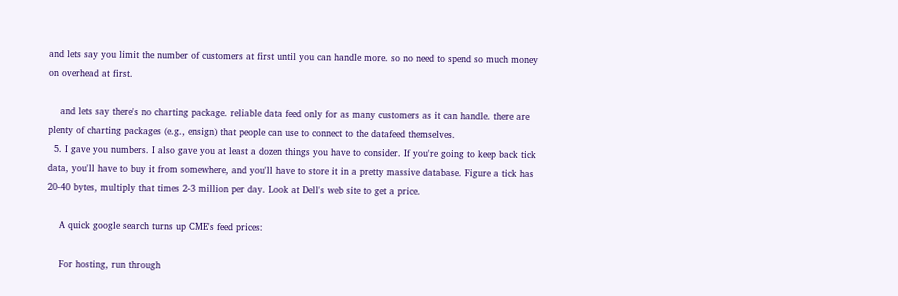and lets say you limit the number of customers at first until you can handle more. so no need to spend so much money on overhead at first.

    and lets say there's no charting package. reliable data feed only for as many customers as it can handle. there are plenty of charting packages (e.g., ensign) that people can use to connect to the datafeed themselves.
  5. I gave you numbers. I also gave you at least a dozen things you have to consider. If you're going to keep back tick data, you'll have to buy it from somewhere, and you'll have to store it in a pretty massive database. Figure a tick has 20-40 bytes, multiply that times 2-3 million per day. Look at Dell's web site to get a price.

    A quick google search turns up CME's feed prices:

    For hosting, run through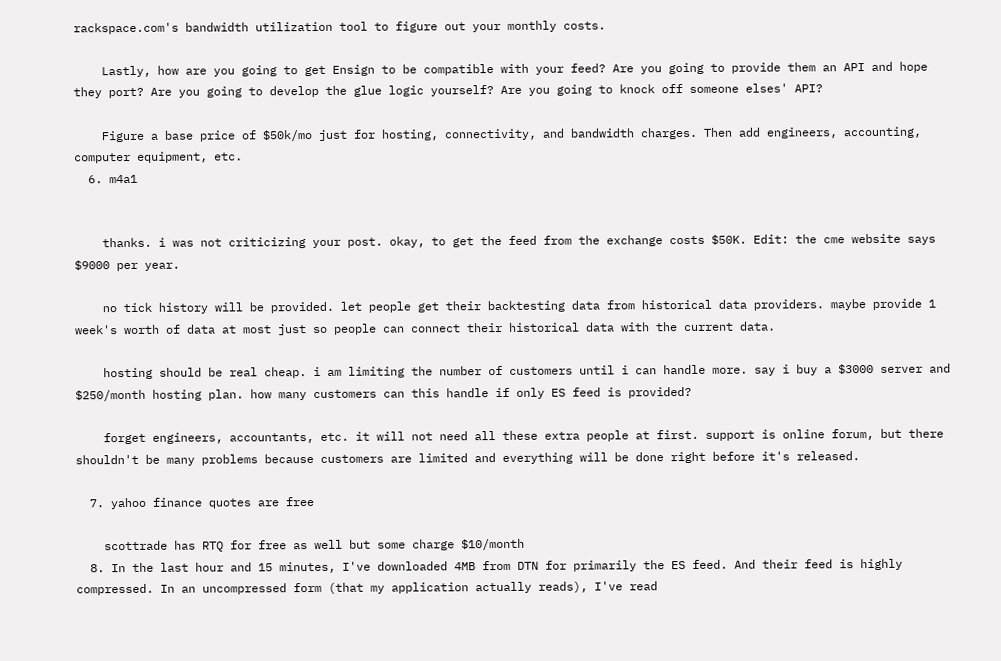rackspace.com's bandwidth utilization tool to figure out your monthly costs.

    Lastly, how are you going to get Ensign to be compatible with your feed? Are you going to provide them an API and hope they port? Are you going to develop the glue logic yourself? Are you going to knock off someone elses' API?

    Figure a base price of $50k/mo just for hosting, connectivity, and bandwidth charges. Then add engineers, accounting, computer equipment, etc.
  6. m4a1


    thanks. i was not criticizing your post. okay, to get the feed from the exchange costs $50K. Edit: the cme website says $9000 per year.

    no tick history will be provided. let people get their backtesting data from historical data providers. maybe provide 1 week's worth of data at most just so people can connect their historical data with the current data.

    hosting should be real cheap. i am limiting the number of customers until i can handle more. say i buy a $3000 server and $250/month hosting plan. how many customers can this handle if only ES feed is provided?

    forget engineers, accountants, etc. it will not need all these extra people at first. support is online forum, but there shouldn't be many problems because customers are limited and everything will be done right before it's released.

  7. yahoo finance quotes are free

    scottrade has RTQ for free as well but some charge $10/month
  8. In the last hour and 15 minutes, I've downloaded 4MB from DTN for primarily the ES feed. And their feed is highly compressed. In an uncompressed form (that my application actually reads), I've read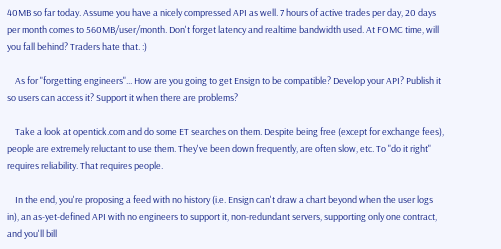40MB so far today. Assume you have a nicely compressed API as well. 7 hours of active trades per day, 20 days per month comes to 560MB/user/month. Don't forget latency and realtime bandwidth used. At FOMC time, will you fall behind? Traders hate that. :)

    As for "forgetting engineers"... How are you going to get Ensign to be compatible? Develop your API? Publish it so users can access it? Support it when there are problems?

    Take a look at opentick.com and do some ET searches on them. Despite being free (except for exchange fees), people are extremely reluctant to use them. They've been down frequently, are often slow, etc. To "do it right" requires reliability. That requires people.

    In the end, you're proposing a feed with no history (i.e. Ensign can't draw a chart beyond when the user logs in), an as-yet-defined API with no engineers to support it, non-redundant servers, supporting only one contract, and you'll bill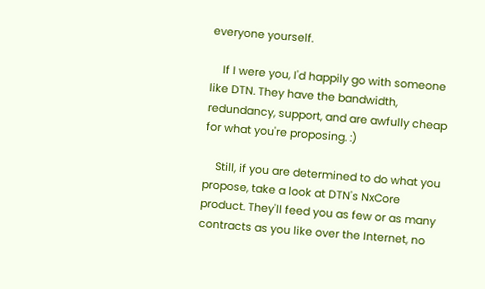everyone yourself.

    If I were you, I'd happily go with someone like DTN. They have the bandwidth, redundancy, support, and are awfully cheap for what you're proposing. :)

    Still, if you are determined to do what you propose, take a look at DTN's NxCore product. They'll feed you as few or as many contracts as you like over the Internet, no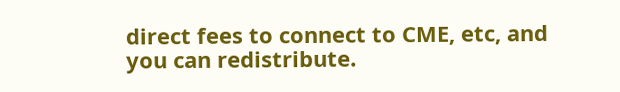direct fees to connect to CME, etc, and you can redistribute.